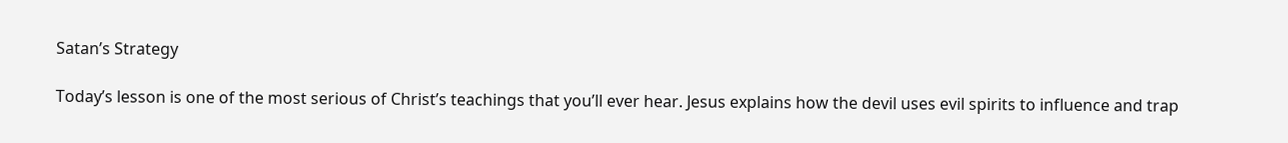Satan’s Strategy

Today’s lesson is one of the most serious of Christ’s teachings that you’ll ever hear. Jesus explains how the devil uses evil spirits to influence and trap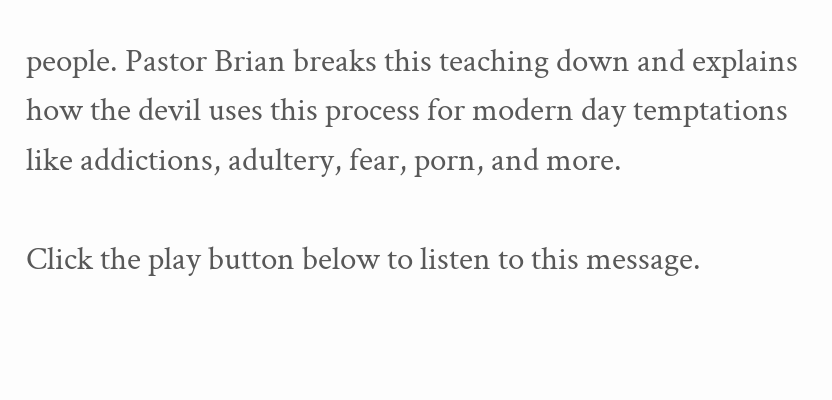people. Pastor Brian breaks this teaching down and explains how the devil uses this process for modern day temptations like addictions, adultery, fear, porn, and more.

Click the play button below to listen to this message.